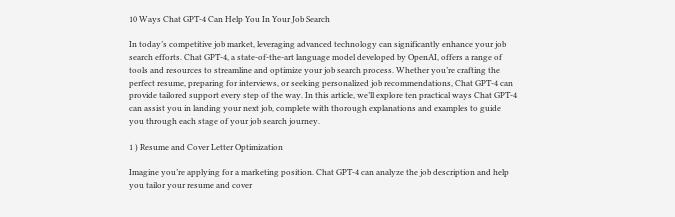10 Ways Chat GPT-4 Can Help You In Your Job Search

In today’s competitive job market, leveraging advanced technology can significantly enhance your job search efforts. Chat GPT-4, a state-of-the-art language model developed by OpenAI, offers a range of tools and resources to streamline and optimize your job search process. Whether you’re crafting the perfect resume, preparing for interviews, or seeking personalized job recommendations, Chat GPT-4 can provide tailored support every step of the way. In this article, we’ll explore ten practical ways Chat GPT-4 can assist you in landing your next job, complete with thorough explanations and examples to guide you through each stage of your job search journey.

1 ) Resume and Cover Letter Optimization

Imagine you’re applying for a marketing position. Chat GPT-4 can analyze the job description and help you tailor your resume and cover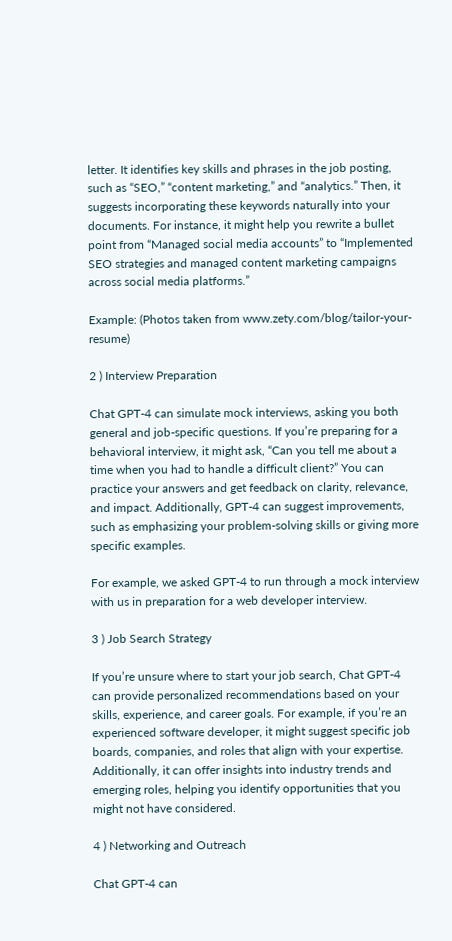letter. It identifies key skills and phrases in the job posting, such as “SEO,” “content marketing,” and “analytics.” Then, it suggests incorporating these keywords naturally into your documents. For instance, it might help you rewrite a bullet point from “Managed social media accounts” to “Implemented SEO strategies and managed content marketing campaigns across social media platforms.”

Example: (Photos taken from www.zety.com/blog/tailor-your-resume)

2 ) Interview Preparation

Chat GPT-4 can simulate mock interviews, asking you both general and job-specific questions. If you’re preparing for a behavioral interview, it might ask, “Can you tell me about a time when you had to handle a difficult client?” You can practice your answers and get feedback on clarity, relevance, and impact. Additionally, GPT-4 can suggest improvements, such as emphasizing your problem-solving skills or giving more specific examples.

For example, we asked GPT-4 to run through a mock interview with us in preparation for a web developer interview.

3 ) Job Search Strategy

If you’re unsure where to start your job search, Chat GPT-4 can provide personalized recommendations based on your skills, experience, and career goals. For example, if you’re an experienced software developer, it might suggest specific job boards, companies, and roles that align with your expertise. Additionally, it can offer insights into industry trends and emerging roles, helping you identify opportunities that you might not have considered.

4 ) Networking and Outreach

Chat GPT-4 can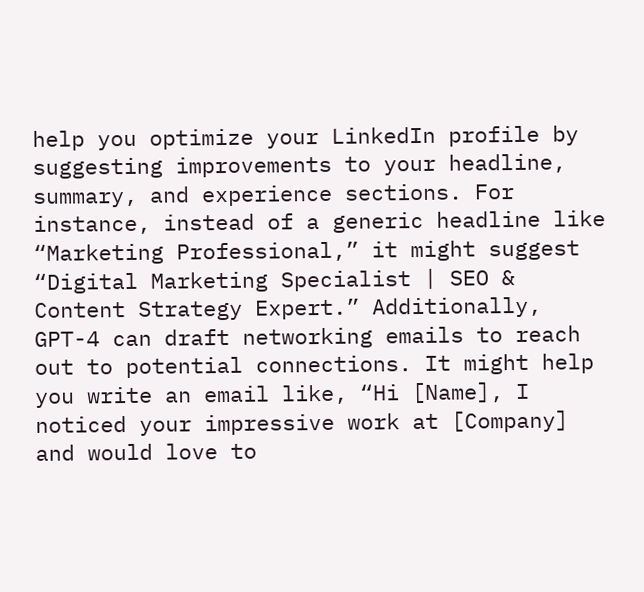help you optimize your LinkedIn profile by suggesting improvements to your headline, summary, and experience sections. For instance, instead of a generic headline like “Marketing Professional,” it might suggest “Digital Marketing Specialist | SEO & Content Strategy Expert.” Additionally, GPT-4 can draft networking emails to reach out to potential connections. It might help you write an email like, “Hi [Name], I noticed your impressive work at [Company] and would love to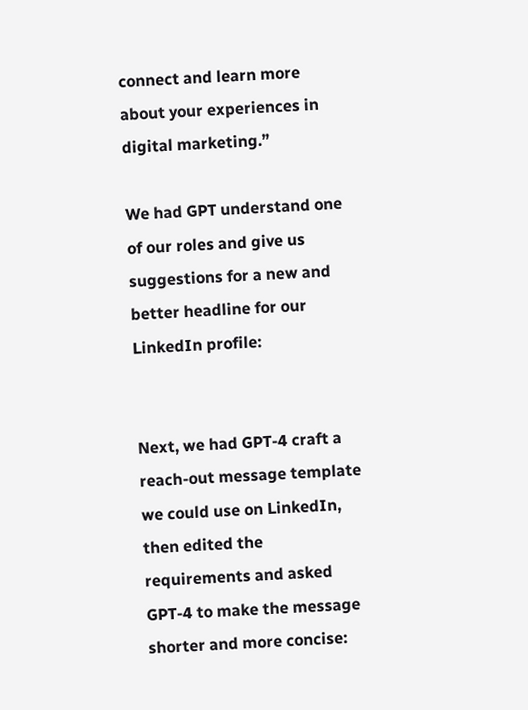connect and learn more about your experiences in digital marketing.”

We had GPT understand one of our roles and give us suggestions for a new and better headline for our LinkedIn profile:


Next, we had GPT-4 craft a reach-out message template we could use on LinkedIn, then edited the requirements and asked GPT-4 to make the message shorter and more concise: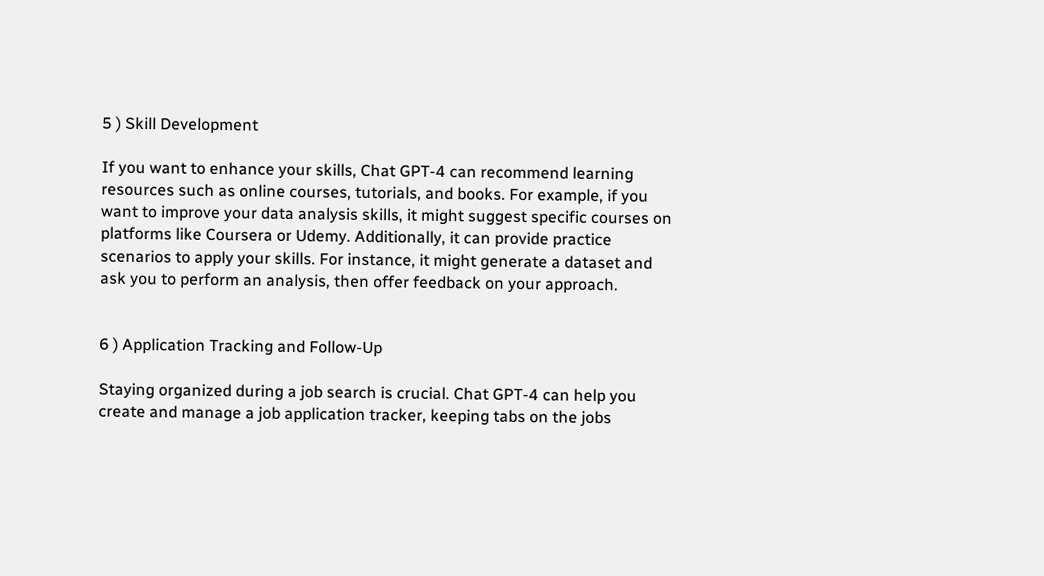5 ) Skill Development

If you want to enhance your skills, Chat GPT-4 can recommend learning resources such as online courses, tutorials, and books. For example, if you want to improve your data analysis skills, it might suggest specific courses on platforms like Coursera or Udemy. Additionally, it can provide practice scenarios to apply your skills. For instance, it might generate a dataset and ask you to perform an analysis, then offer feedback on your approach.


6 ) Application Tracking and Follow-Up

Staying organized during a job search is crucial. Chat GPT-4 can help you create and manage a job application tracker, keeping tabs on the jobs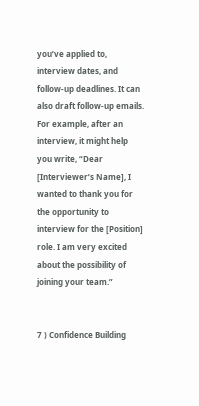you’ve applied to, interview dates, and follow-up deadlines. It can also draft follow-up emails. For example, after an interview, it might help you write, “Dear [Interviewer’s Name], I wanted to thank you for the opportunity to interview for the [Position] role. I am very excited about the possibility of joining your team.”


7 ) Confidence Building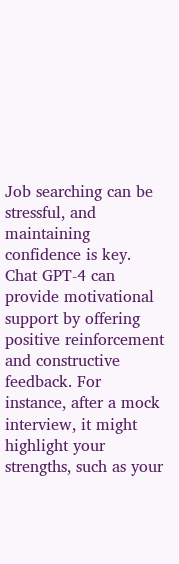Job searching can be stressful, and maintaining confidence is key. Chat GPT-4 can provide motivational support by offering positive reinforcement and constructive feedback. For instance, after a mock interview, it might highlight your strengths, such as your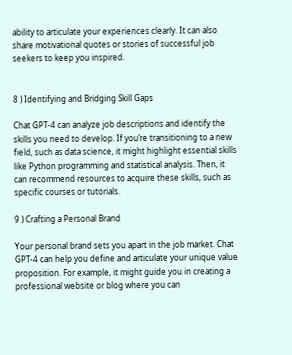ability to articulate your experiences clearly. It can also share motivational quotes or stories of successful job seekers to keep you inspired.


8 ) Identifying and Bridging Skill Gaps

Chat GPT-4 can analyze job descriptions and identify the skills you need to develop. If you’re transitioning to a new field, such as data science, it might highlight essential skills like Python programming and statistical analysis. Then, it can recommend resources to acquire these skills, such as specific courses or tutorials.

9 ) Crafting a Personal Brand

Your personal brand sets you apart in the job market. Chat GPT-4 can help you define and articulate your unique value proposition. For example, it might guide you in creating a professional website or blog where you can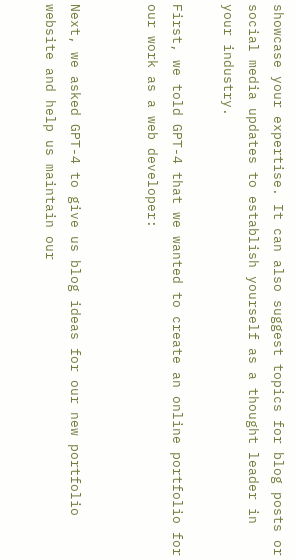showcase your expertise. It can also suggest topics for blog posts or social media updates to establish yourself as a thought leader in your industry.

First, we told GPT-4 that we wanted to create an online portfolio for our work as a web developer:


Next, we asked GPT-4 to give us blog ideas for our new portfolio website and help us maintain our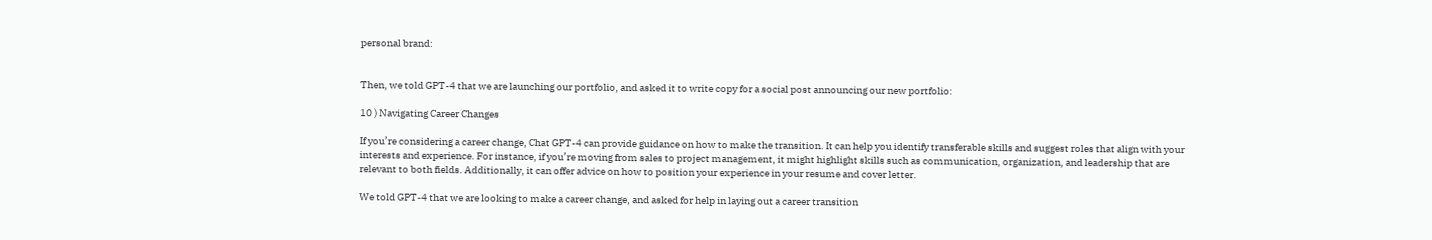personal brand:


Then, we told GPT-4 that we are launching our portfolio, and asked it to write copy for a social post announcing our new portfolio:

10 ) Navigating Career Changes

If you’re considering a career change, Chat GPT-4 can provide guidance on how to make the transition. It can help you identify transferable skills and suggest roles that align with your interests and experience. For instance, if you’re moving from sales to project management, it might highlight skills such as communication, organization, and leadership that are relevant to both fields. Additionally, it can offer advice on how to position your experience in your resume and cover letter.

We told GPT-4 that we are looking to make a career change, and asked for help in laying out a career transition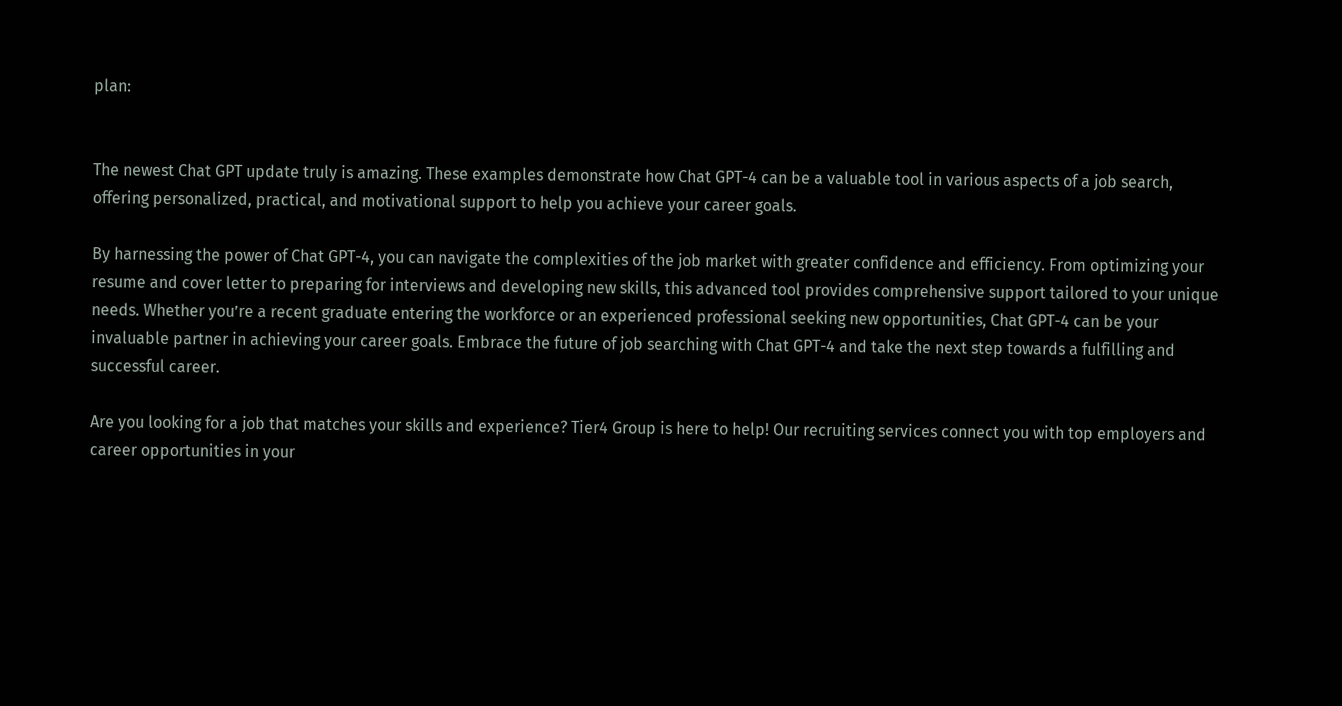plan:


The newest Chat GPT update truly is amazing. These examples demonstrate how Chat GPT-4 can be a valuable tool in various aspects of a job search, offering personalized, practical, and motivational support to help you achieve your career goals.

By harnessing the power of Chat GPT-4, you can navigate the complexities of the job market with greater confidence and efficiency. From optimizing your resume and cover letter to preparing for interviews and developing new skills, this advanced tool provides comprehensive support tailored to your unique needs. Whether you’re a recent graduate entering the workforce or an experienced professional seeking new opportunities, Chat GPT-4 can be your invaluable partner in achieving your career goals. Embrace the future of job searching with Chat GPT-4 and take the next step towards a fulfilling and successful career.

Are you looking for a job that matches your skills and experience? Tier4 Group is here to help! Our recruiting services connect you with top employers and career opportunities in your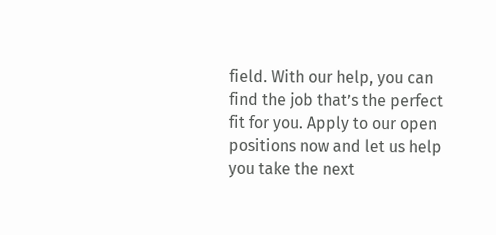field. With our help, you can find the job that’s the perfect fit for you. Apply to our open positions now and let us help you take the next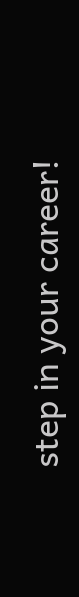step in your career!